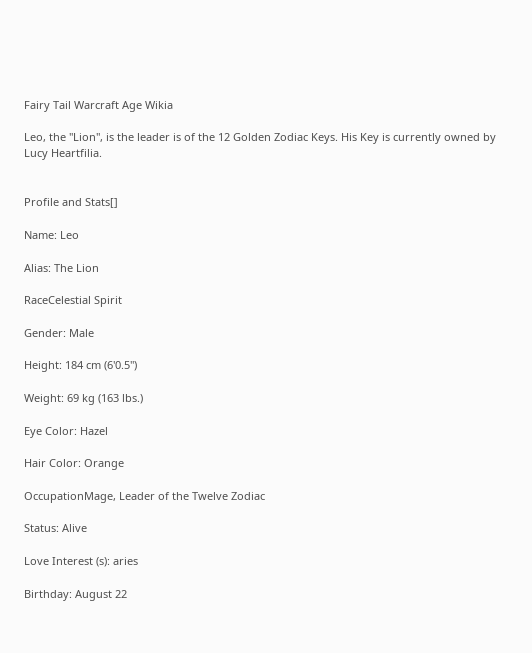Fairy Tail Warcraft Age Wikia

Leo, the "Lion", is the leader is of the 12 Golden Zodiac Keys. His Key is currently owned by Lucy Heartfilia.


Profile and Stats[]

Name: Leo

Alias: The Lion

RaceCelestial Spirit

Gender: Male

Height: 184 cm (6'0.5")

Weight: 69 kg (163 lbs.)

Eye Color: Hazel

Hair Color: Orange

OccupationMage, Leader of the Twelve Zodiac

Status: Alive

Love Interest (s): aries

Birthday: August 22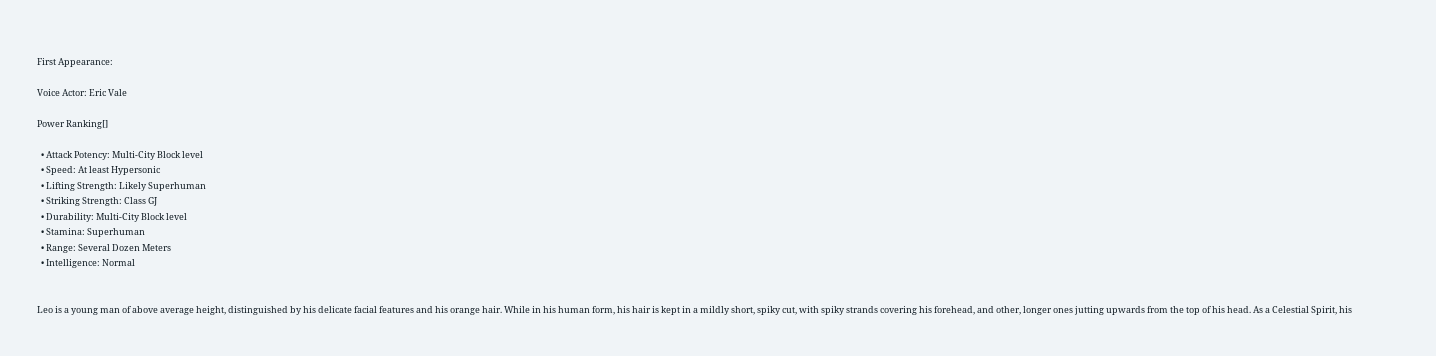First Appearance:

Voice Actor: Eric Vale

Power Ranking[]

  • Attack Potency: Multi-City Block level
  • Speed: At least Hypersonic
  • Lifting Strength: Likely Superhuman
  • Striking Strength: Class GJ
  • Durability: Multi-City Block level
  • Stamina: Superhuman
  • Range: Several Dozen Meters
  • Intelligence: Normal


Leo is a young man of above average height, distinguished by his delicate facial features and his orange hair. While in his human form, his hair is kept in a mildly short, spiky cut, with spiky strands covering his forehead, and other, longer ones jutting upwards from the top of his head. As a Celestial Spirit, his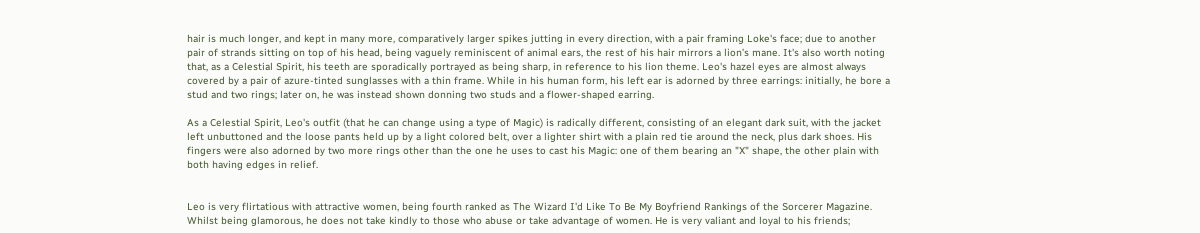hair is much longer, and kept in many more, comparatively larger spikes jutting in every direction, with a pair framing Loke's face; due to another pair of strands sitting on top of his head, being vaguely reminiscent of animal ears, the rest of his hair mirrors a lion’s mane. It's also worth noting that, as a Celestial Spirit, his teeth are sporadically portrayed as being sharp, in reference to his lion theme. Leo's hazel eyes are almost always covered by a pair of azure-tinted sunglasses with a thin frame. While in his human form, his left ear is adorned by three earrings: initially, he bore a stud and two rings; later on, he was instead shown donning two studs and a flower-shaped earring.

As a Celestial Spirit, Leo's outfit (that he can change using a type of Magic) is radically different, consisting of an elegant dark suit, with the jacket left unbuttoned and the loose pants held up by a light colored belt, over a lighter shirt with a plain red tie around the neck, plus dark shoes. His fingers were also adorned by two more rings other than the one he uses to cast his Magic: one of them bearing an "X" shape, the other plain with both having edges in relief.


Leo is very flirtatious with attractive women, being fourth ranked as The Wizard I'd Like To Be My Boyfriend Rankings of the Sorcerer Magazine. Whilst being glamorous, he does not take kindly to those who abuse or take advantage of women. He is very valiant and loyal to his friends;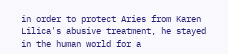in order to protect Aries from Karen Lilica's abusive treatment, he stayed in the human world for a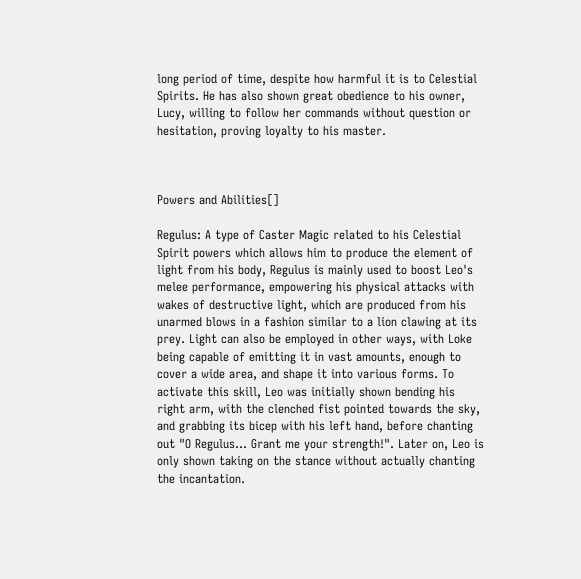long period of time, despite how harmful it is to Celestial Spirits. He has also shown great obedience to his owner, Lucy, willing to follow her commands without question or hesitation, proving loyalty to his master.



Powers and Abilities[]

Regulus: A type of Caster Magic related to his Celestial Spirit powers which allows him to produce the element of light from his body, Regulus is mainly used to boost Leo's melee performance, empowering his physical attacks with wakes of destructive light, which are produced from his unarmed blows in a fashion similar to a lion clawing at its prey. Light can also be employed in other ways, with Loke being capable of emitting it in vast amounts, enough to cover a wide area, and shape it into various forms. To activate this skill, Leo was initially shown bending his right arm, with the clenched fist pointed towards the sky, and grabbing its bicep with his left hand, before chanting out "O Regulus... Grant me your strength!". Later on, Leo is only shown taking on the stance without actually chanting the incantation.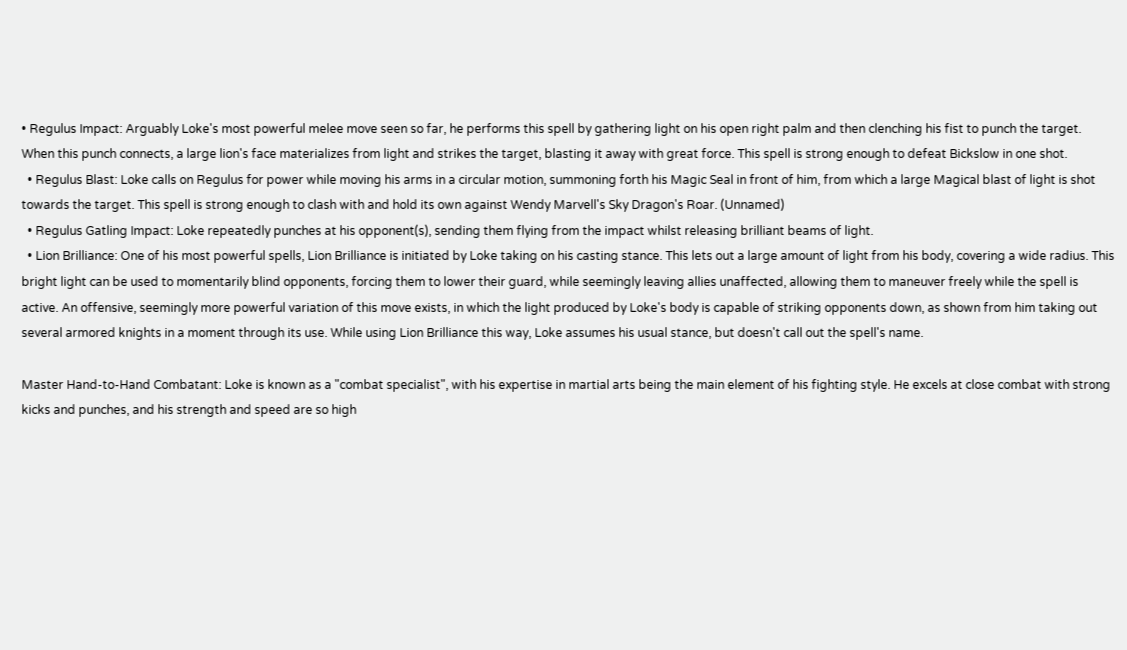• Regulus Impact: Arguably Loke's most powerful melee move seen so far, he performs this spell by gathering light on his open right palm and then clenching his fist to punch the target. When this punch connects, a large lion's face materializes from light and strikes the target, blasting it away with great force. This spell is strong enough to defeat Bickslow in one shot.
  • Regulus Blast: Loke calls on Regulus for power while moving his arms in a circular motion, summoning forth his Magic Seal in front of him, from which a large Magical blast of light is shot towards the target. This spell is strong enough to clash with and hold its own against Wendy Marvell's Sky Dragon's Roar. (Unnamed)
  • Regulus Gatling Impact: Loke repeatedly punches at his opponent(s), sending them flying from the impact whilst releasing brilliant beams of light.
  • Lion Brilliance: One of his most powerful spells, Lion Brilliance is initiated by Loke taking on his casting stance. This lets out a large amount of light from his body, covering a wide radius. This bright light can be used to momentarily blind opponents, forcing them to lower their guard, while seemingly leaving allies unaffected, allowing them to maneuver freely while the spell is active. An offensive, seemingly more powerful variation of this move exists, in which the light produced by Loke's body is capable of striking opponents down, as shown from him taking out several armored knights in a moment through its use. While using Lion Brilliance this way, Loke assumes his usual stance, but doesn't call out the spell's name.

Master Hand-to-Hand Combatant: Loke is known as a "combat specialist", with his expertise in martial arts being the main element of his fighting style. He excels at close combat with strong kicks and punches, and his strength and speed are so high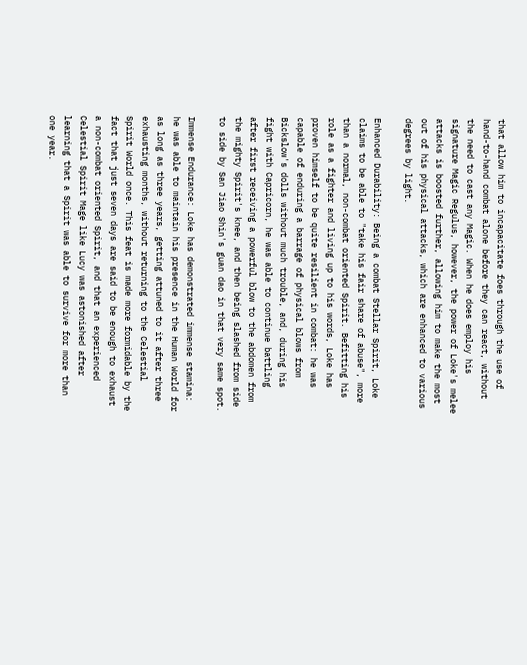that allow him to incapacitate foes through the use of hand-to-hand combat alone before they can react, without the need to cast any Magic. When he does employ his signature Magic Regulus, however, the power of Loke's melee attacks is boosted further, allowing him to make the most out of his physical attacks, which are enhanced to various degrees by light.

Enhanced Durability: Being a combat Stellar Spirit, Loke claims to be able to "take his fair share of abuse", more than a normal, non-combat oriented Spirit. Befitting his role as a fighter and living up to his words, Loke has proven himself to be quite resilient in combat: he was capable of enduring a barrage of physical blows from Bickslow's dolls without much trouble, and, during his fight with Capricorn, he was able to continue battling after first receiving a powerful blow to the abdomen from the mighty Spirit's knee, and then being slashed from side to side by San Jiao Shin's guan dao in that very same spot.

Immense Endurance: Loke has demonstrated immense stamina: he was able to maintain his presence in the Human World for as long as three years, getting attuned to it after three exhausting months, without returning to the Celestial Spirit World once. This feat is made more formidable by the fact that just seven days are said to be enough to exhaust a non-combat oriented Spirit, and that an experienced Celestial Spirit Mage like Lucy was astonished after learning that a Spirit was able to survive for more than one year.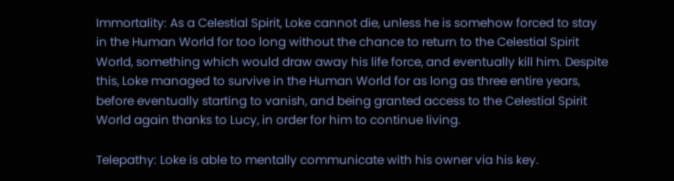Immortality: As a Celestial Spirit, Loke cannot die, unless he is somehow forced to stay in the Human World for too long without the chance to return to the Celestial Spirit World, something which would draw away his life force, and eventually kill him. Despite this, Loke managed to survive in the Human World for as long as three entire years, before eventually starting to vanish, and being granted access to the Celestial Spirit World again thanks to Lucy, in order for him to continue living.

Telepathy: Loke is able to mentally communicate with his owner via his key.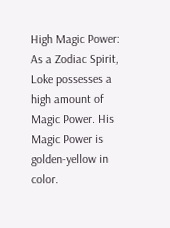High Magic Power: As a Zodiac Spirit, Loke possesses a high amount of Magic Power. His Magic Power is golden-yellow in color.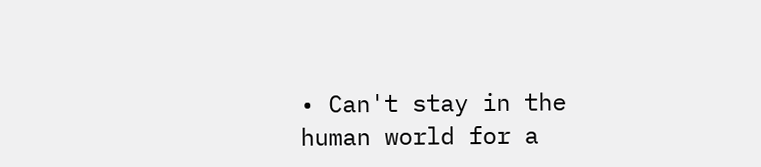• Can't stay in the human world for a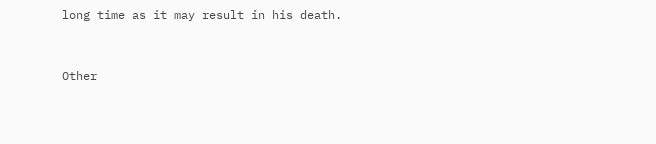long time as it may result in his death.


Other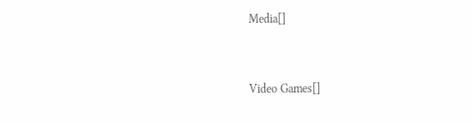Media[]



Video Games[]